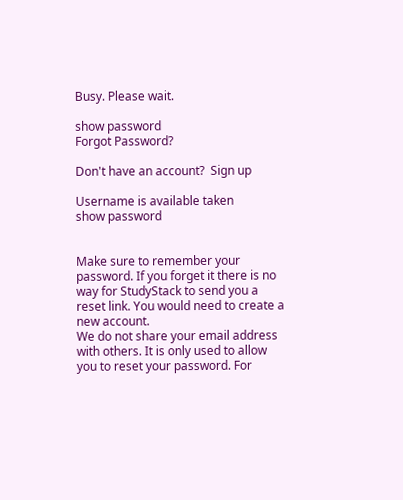Busy. Please wait.

show password
Forgot Password?

Don't have an account?  Sign up

Username is available taken
show password


Make sure to remember your password. If you forget it there is no way for StudyStack to send you a reset link. You would need to create a new account.
We do not share your email address with others. It is only used to allow you to reset your password. For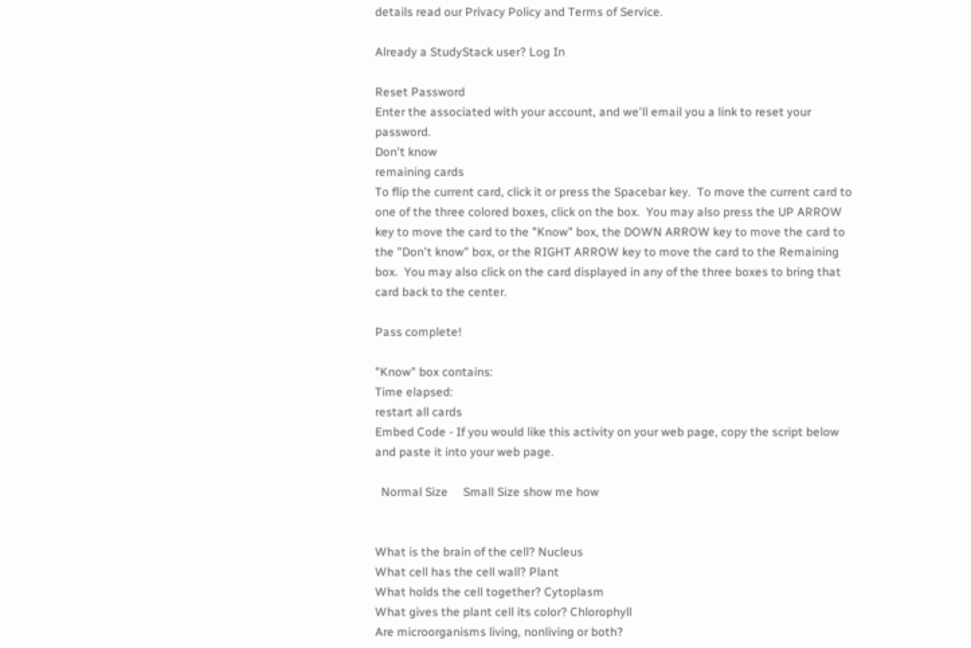details read our Privacy Policy and Terms of Service.

Already a StudyStack user? Log In

Reset Password
Enter the associated with your account, and we'll email you a link to reset your password.
Don't know
remaining cards
To flip the current card, click it or press the Spacebar key.  To move the current card to one of the three colored boxes, click on the box.  You may also press the UP ARROW key to move the card to the "Know" box, the DOWN ARROW key to move the card to the "Don't know" box, or the RIGHT ARROW key to move the card to the Remaining box.  You may also click on the card displayed in any of the three boxes to bring that card back to the center.

Pass complete!

"Know" box contains:
Time elapsed:
restart all cards
Embed Code - If you would like this activity on your web page, copy the script below and paste it into your web page.

  Normal Size     Small Size show me how


What is the brain of the cell? Nucleus
What cell has the cell wall? Plant
What holds the cell together? Cytoplasm
What gives the plant cell its color? Chlorophyll
Are microorganisms living, nonliving or both?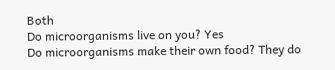Both
Do microorganisms live on you? Yes
Do microorganisms make their own food? They do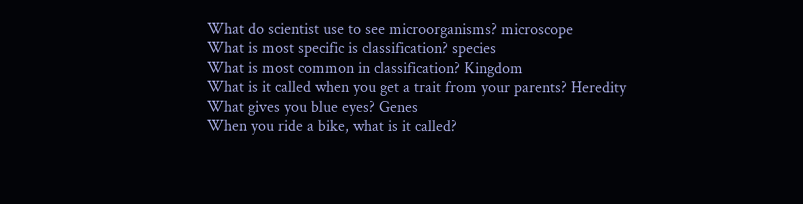What do scientist use to see microorganisms? microscope
What is most specific is classification? species
What is most common in classification? Kingdom
What is it called when you get a trait from your parents? Heredity
What gives you blue eyes? Genes
When you ride a bike, what is it called?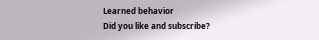Learned behavior
Did you like and subscribe?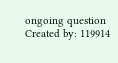ongoing question
Created by: 119914